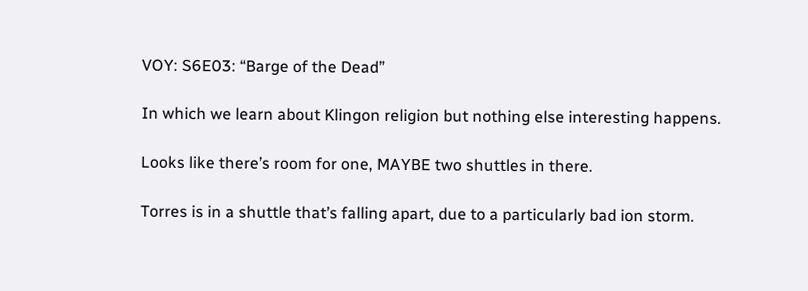VOY: S6E03: “Barge of the Dead”

In which we learn about Klingon religion but nothing else interesting happens.

Looks like there’s room for one, MAYBE two shuttles in there.

Torres is in a shuttle that’s falling apart, due to a particularly bad ion storm.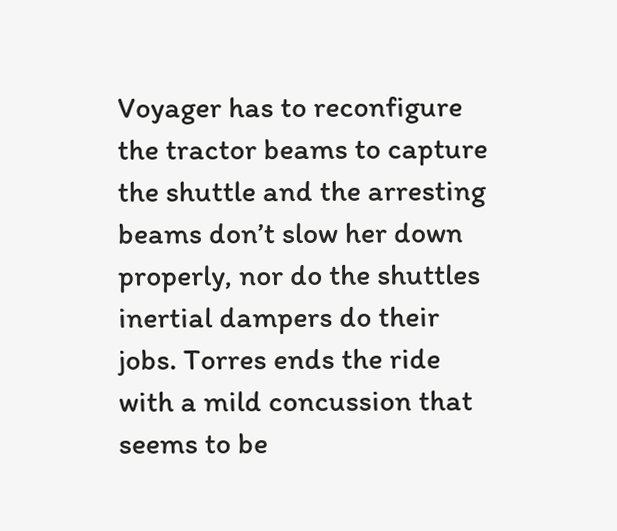Voyager has to reconfigure the tractor beams to capture the shuttle and the arresting beams don’t slow her down properly, nor do the shuttles inertial dampers do their jobs. Torres ends the ride with a mild concussion that seems to be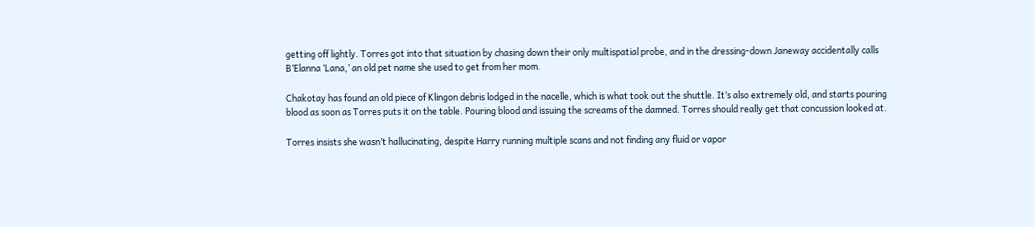getting off lightly. Torres got into that situation by chasing down their only multispatial probe, and in the dressing-down Janeway accidentally calls B’Elanna ‘Lana,’ an old pet name she used to get from her mom.

Chakotay has found an old piece of Klingon debris lodged in the nacelle, which is what took out the shuttle. It’s also extremely old, and starts pouring blood as soon as Torres puts it on the table. Pouring blood and issuing the screams of the damned. Torres should really get that concussion looked at.

Torres insists she wasn’t hallucinating, despite Harry running multiple scans and not finding any fluid or vapor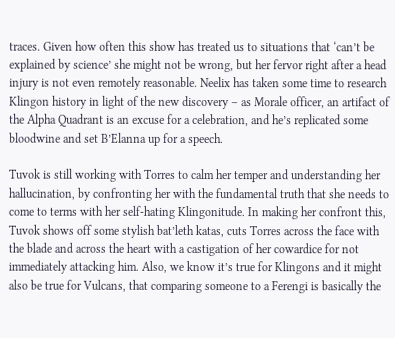traces. Given how often this show has treated us to situations that ‘can’t be explained by science’ she might not be wrong, but her fervor right after a head injury is not even remotely reasonable. Neelix has taken some time to research Klingon history in light of the new discovery – as Morale officer, an artifact of the Alpha Quadrant is an excuse for a celebration, and he’s replicated some bloodwine and set B’Elanna up for a speech.

Tuvok is still working with Torres to calm her temper and understanding her hallucination, by confronting her with the fundamental truth that she needs to come to terms with her self-hating Klingonitude. In making her confront this, Tuvok shows off some stylish bat’leth katas, cuts Torres across the face with the blade and across the heart with a castigation of her cowardice for not immediately attacking him. Also, we know it’s true for Klingons and it might also be true for Vulcans, that comparing someone to a Ferengi is basically the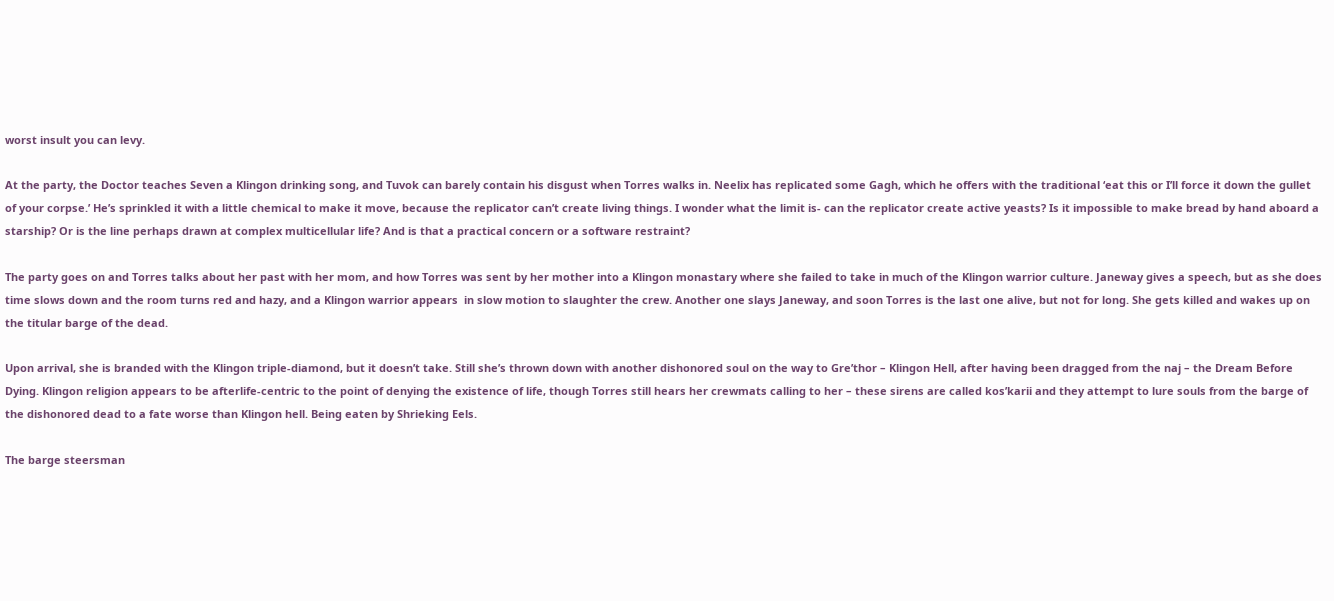worst insult you can levy.

At the party, the Doctor teaches Seven a Klingon drinking song, and Tuvok can barely contain his disgust when Torres walks in. Neelix has replicated some Gagh, which he offers with the traditional ‘eat this or I’ll force it down the gullet of your corpse.’ He’s sprinkled it with a little chemical to make it move, because the replicator can’t create living things. I wonder what the limit is- can the replicator create active yeasts? Is it impossible to make bread by hand aboard a starship? Or is the line perhaps drawn at complex multicellular life? And is that a practical concern or a software restraint?

The party goes on and Torres talks about her past with her mom, and how Torres was sent by her mother into a Klingon monastary where she failed to take in much of the Klingon warrior culture. Janeway gives a speech, but as she does time slows down and the room turns red and hazy, and a Klingon warrior appears  in slow motion to slaughter the crew. Another one slays Janeway, and soon Torres is the last one alive, but not for long. She gets killed and wakes up on the titular barge of the dead.

Upon arrival, she is branded with the Klingon triple-diamond, but it doesn’t take. Still she’s thrown down with another dishonored soul on the way to Gre’thor – Klingon Hell, after having been dragged from the naj – the Dream Before Dying. Klingon religion appears to be afterlife-centric to the point of denying the existence of life, though Torres still hears her crewmats calling to her – these sirens are called kos’karii and they attempt to lure souls from the barge of the dishonored dead to a fate worse than Klingon hell. Being eaten by Shrieking Eels.

The barge steersman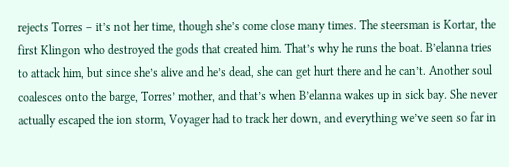rejects Torres – it’s not her time, though she’s come close many times. The steersman is Kortar, the first Klingon who destroyed the gods that created him. That’s why he runs the boat. B’elanna tries to attack him, but since she’s alive and he’s dead, she can get hurt there and he can’t. Another soul coalesces onto the barge, Torres’ mother, and that’s when B’elanna wakes up in sick bay. She never actually escaped the ion storm, Voyager had to track her down, and everything we’ve seen so far in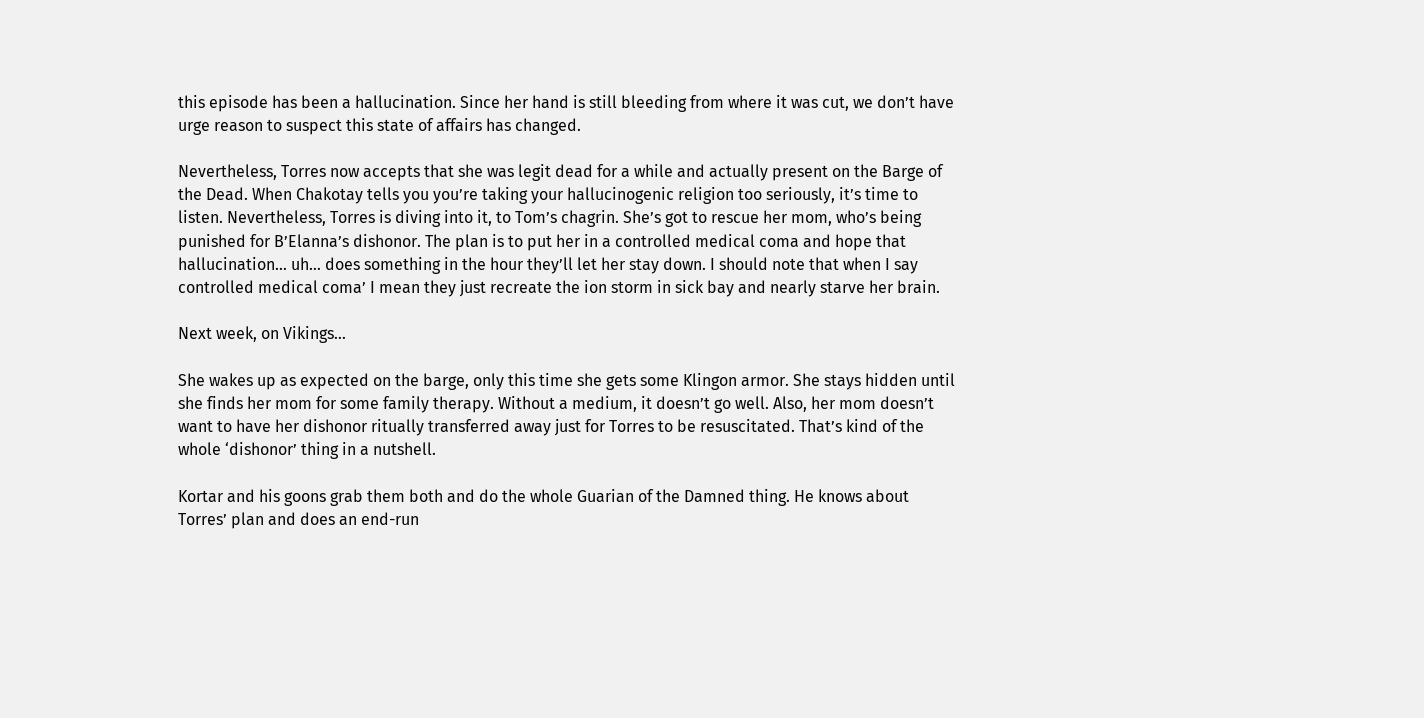this episode has been a hallucination. Since her hand is still bleeding from where it was cut, we don’t have urge reason to suspect this state of affairs has changed.

Nevertheless, Torres now accepts that she was legit dead for a while and actually present on the Barge of the Dead. When Chakotay tells you you’re taking your hallucinogenic religion too seriously, it’s time to listen. Nevertheless, Torres is diving into it, to Tom’s chagrin. She’s got to rescue her mom, who’s being punished for B’Elanna’s dishonor. The plan is to put her in a controlled medical coma and hope that hallucination… uh… does something in the hour they’ll let her stay down. I should note that when I say controlled medical coma’ I mean they just recreate the ion storm in sick bay and nearly starve her brain.

Next week, on Vikings…

She wakes up as expected on the barge, only this time she gets some Klingon armor. She stays hidden until she finds her mom for some family therapy. Without a medium, it doesn’t go well. Also, her mom doesn’t want to have her dishonor ritually transferred away just for Torres to be resuscitated. That’s kind of the whole ‘dishonor’ thing in a nutshell.

Kortar and his goons grab them both and do the whole Guarian of the Damned thing. He knows about Torres’ plan and does an end-run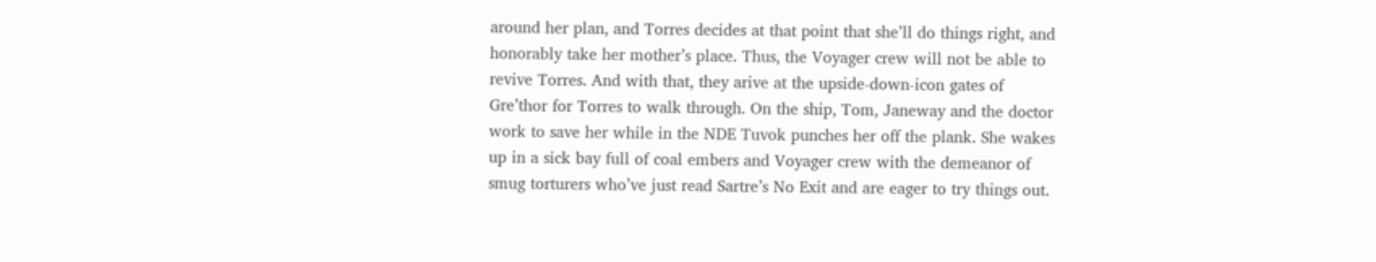around her plan, and Torres decides at that point that she’ll do things right, and honorably take her mother’s place. Thus, the Voyager crew will not be able to revive Torres. And with that, they arive at the upside-down-icon gates of Gre’thor for Torres to walk through. On the ship, Tom, Janeway and the doctor work to save her while in the NDE Tuvok punches her off the plank. She wakes up in a sick bay full of coal embers and Voyager crew with the demeanor of smug torturers who’ve just read Sartre’s No Exit and are eager to try things out.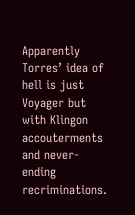Apparently Torres’ idea of hell is just Voyager but with Klingon accouterments and never-ending recriminations.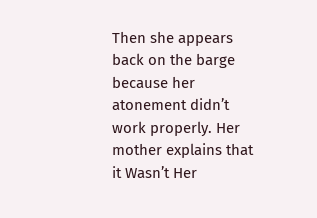Then she appears back on the barge because her atonement didn’t work properly. Her mother explains that it Wasn’t Her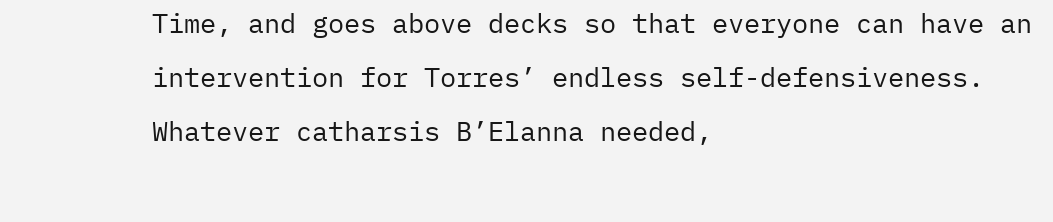Time, and goes above decks so that everyone can have an intervention for Torres’ endless self-defensiveness. Whatever catharsis B’Elanna needed,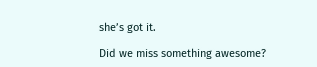she’s got it.

Did we miss something awesome?